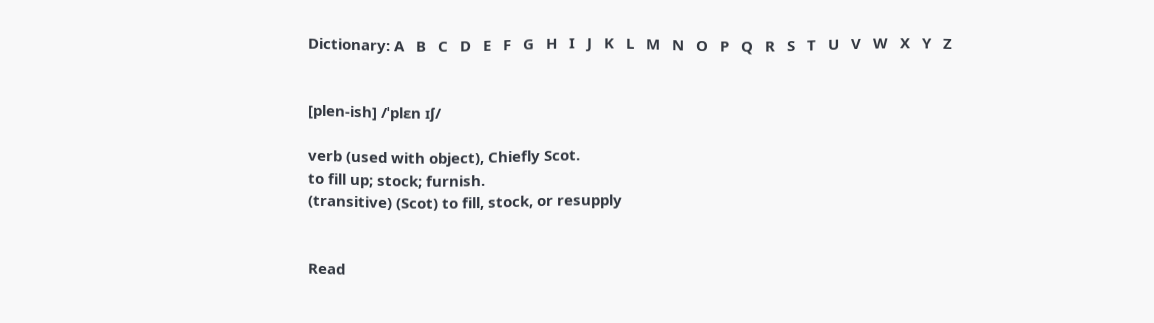Dictionary: A   B   C   D   E   F   G   H   I   J   K   L   M   N   O   P   Q   R   S   T   U   V   W   X   Y   Z


[plen-ish] /ˈplɛn ɪʃ/

verb (used with object), Chiefly Scot.
to fill up; stock; furnish.
(transitive) (Scot) to fill, stock, or resupply


Read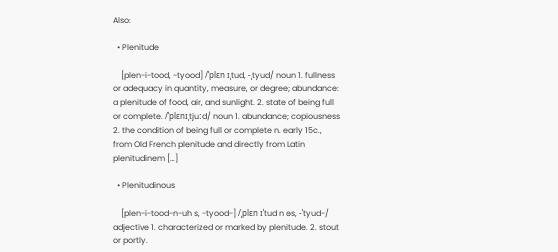Also:

  • Plenitude

    [plen-i-tood, -tyood] /ˈplɛn ɪˌtud, -ˌtyud/ noun 1. fullness or adequacy in quantity, measure, or degree; abundance: a plenitude of food, air, and sunlight. 2. state of being full or complete. /ˈplɛnɪˌtjuːd/ noun 1. abundance; copiousness 2. the condition of being full or complete n. early 15c., from Old French plenitude and directly from Latin plenitudinem […]

  • Plenitudinous

    [plen-i-tood-n-uh s, -tyood-] /ˌplɛn ɪˈtud n əs, -ˈtyud-/ adjective 1. characterized or marked by plenitude. 2. stout or portly.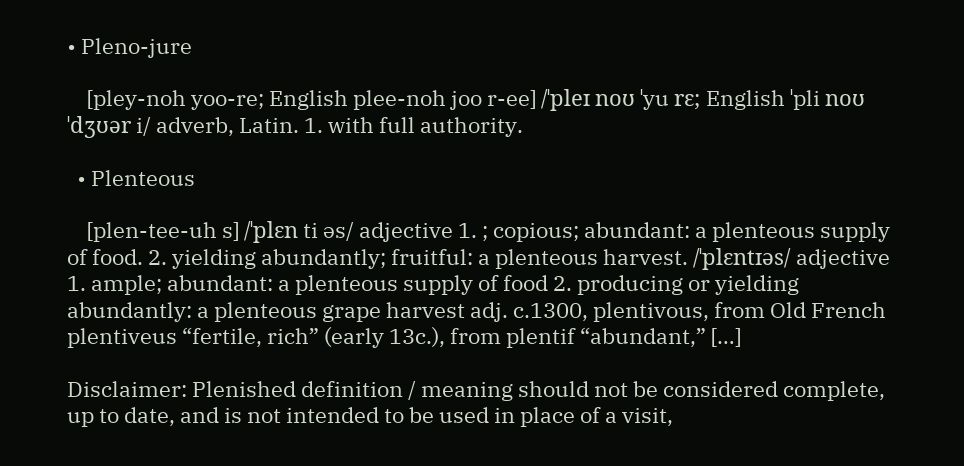• Pleno-jure

    [pley-noh yoo-re; English plee-noh joo r-ee] /ˈpleɪ noʊ ˈyu rɛ; English ˈpli noʊ ˈdʒʊər i/ adverb, Latin. 1. with full authority.

  • Plenteous

    [plen-tee-uh s] /ˈplɛn ti əs/ adjective 1. ; copious; abundant: a plenteous supply of food. 2. yielding abundantly; fruitful: a plenteous harvest. /ˈplɛntɪəs/ adjective 1. ample; abundant: a plenteous supply of food 2. producing or yielding abundantly: a plenteous grape harvest adj. c.1300, plentivous, from Old French plentiveus “fertile, rich” (early 13c.), from plentif “abundant,” […]

Disclaimer: Plenished definition / meaning should not be considered complete, up to date, and is not intended to be used in place of a visit,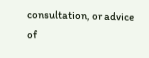consultation, or advice of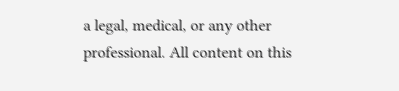a legal, medical, or any other professional. All content on this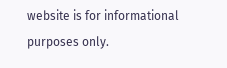website is for informational purposes only.